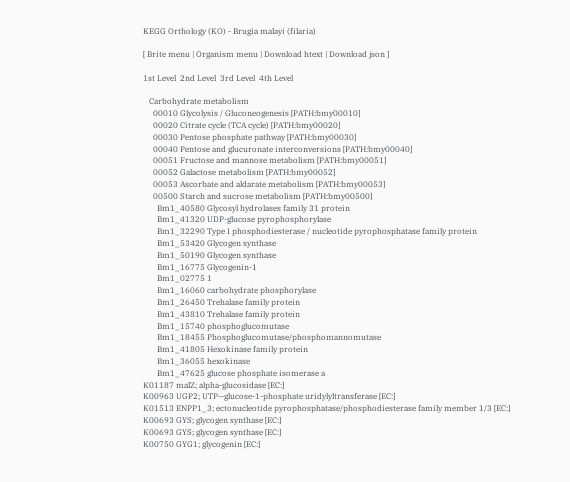KEGG Orthology (KO) - Brugia malayi (filaria)

[ Brite menu | Organism menu | Download htext | Download json ]

1st Level  2nd Level  3rd Level  4th Level

   Carbohydrate metabolism
     00010 Glycolysis / Gluconeogenesis [PATH:bmy00010]
     00020 Citrate cycle (TCA cycle) [PATH:bmy00020]
     00030 Pentose phosphate pathway [PATH:bmy00030]
     00040 Pentose and glucuronate interconversions [PATH:bmy00040]
     00051 Fructose and mannose metabolism [PATH:bmy00051]
     00052 Galactose metabolism [PATH:bmy00052]
     00053 Ascorbate and aldarate metabolism [PATH:bmy00053]
     00500 Starch and sucrose metabolism [PATH:bmy00500]
       Bm1_40580 Glycosyl hydrolases family 31 protein
       Bm1_41320 UDP-glucose pyrophosphorylase
       Bm1_32290 Type I phosphodiesterase / nucleotide pyrophosphatase family protein
       Bm1_53420 Glycogen synthase
       Bm1_50190 Glycogen synthase
       Bm1_16775 Glycogenin-1
       Bm1_02775 1
       Bm1_16060 carbohydrate phosphorylase
       Bm1_26450 Trehalase family protein
       Bm1_43810 Trehalase family protein
       Bm1_15740 phosphoglucomutase
       Bm1_18455 Phosphoglucomutase/phosphomannomutase
       Bm1_41805 Hexokinase family protein
       Bm1_36055 hexokinase
       Bm1_47625 glucose phosphate isomerase a
K01187 malZ; alpha-glucosidase [EC:]
K00963 UGP2; UTP--glucose-1-phosphate uridylyltransferase [EC:]
K01513 ENPP1_3; ectonucleotide pyrophosphatase/phosphodiesterase family member 1/3 [EC:]
K00693 GYS; glycogen synthase [EC:]
K00693 GYS; glycogen synthase [EC:]
K00750 GYG1; glycogenin [EC:]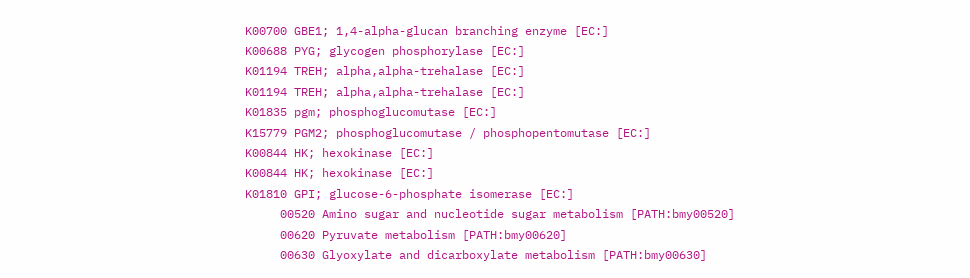K00700 GBE1; 1,4-alpha-glucan branching enzyme [EC:]
K00688 PYG; glycogen phosphorylase [EC:]
K01194 TREH; alpha,alpha-trehalase [EC:]
K01194 TREH; alpha,alpha-trehalase [EC:]
K01835 pgm; phosphoglucomutase [EC:]
K15779 PGM2; phosphoglucomutase / phosphopentomutase [EC:]
K00844 HK; hexokinase [EC:]
K00844 HK; hexokinase [EC:]
K01810 GPI; glucose-6-phosphate isomerase [EC:]
     00520 Amino sugar and nucleotide sugar metabolism [PATH:bmy00520]
     00620 Pyruvate metabolism [PATH:bmy00620]
     00630 Glyoxylate and dicarboxylate metabolism [PATH:bmy00630]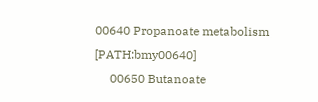00640 Propanoate metabolism [PATH:bmy00640]
     00650 Butanoate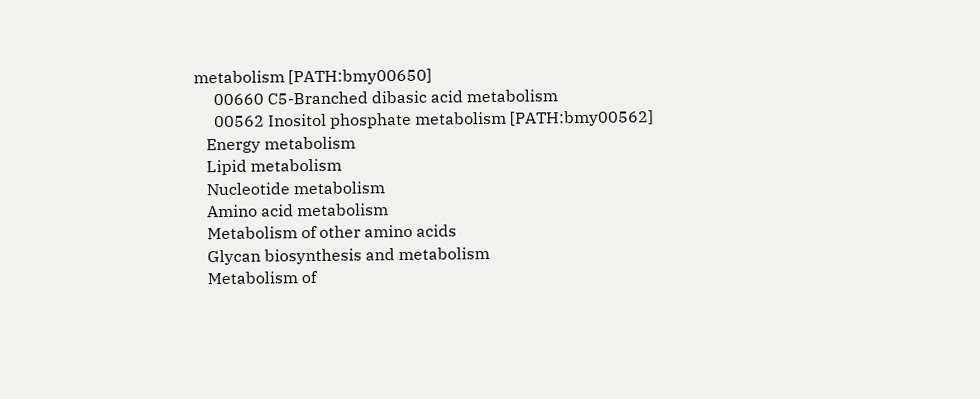metabolism [PATH:bmy00650]
     00660 C5-Branched dibasic acid metabolism
     00562 Inositol phosphate metabolism [PATH:bmy00562]
   Energy metabolism
   Lipid metabolism
   Nucleotide metabolism
   Amino acid metabolism
   Metabolism of other amino acids
   Glycan biosynthesis and metabolism
   Metabolism of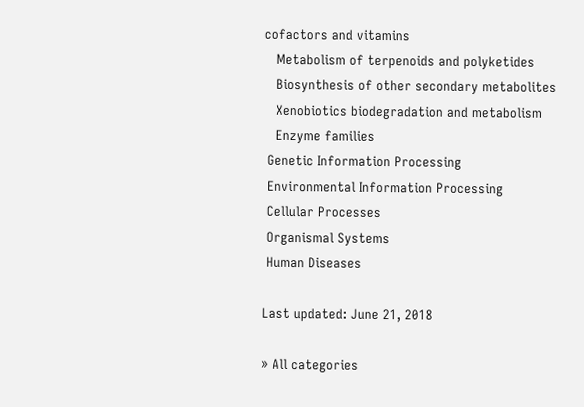cofactors and vitamins
   Metabolism of terpenoids and polyketides
   Biosynthesis of other secondary metabolites
   Xenobiotics biodegradation and metabolism
   Enzyme families
 Genetic Information Processing
 Environmental Information Processing
 Cellular Processes
 Organismal Systems
 Human Diseases

Last updated: June 21, 2018

» All categories